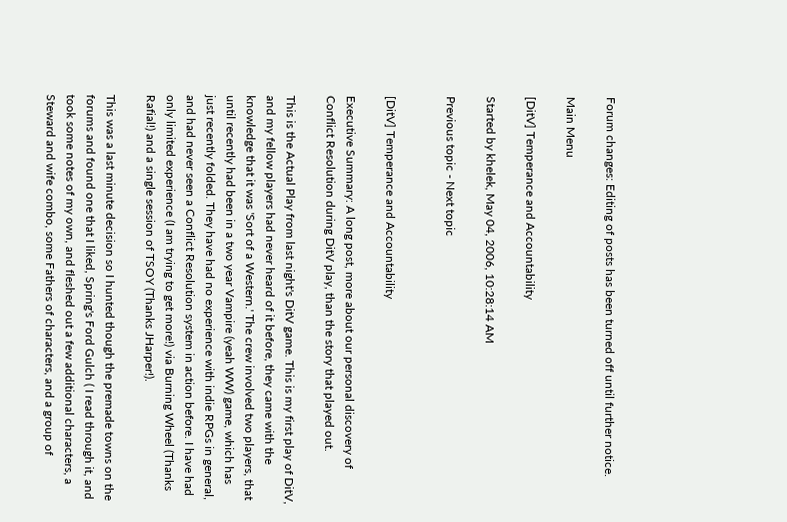Forum changes: Editing of posts has been turned off until further notice.

Main Menu

[DitV] Temperance and Accountability

Started by khelek, May 04, 2006, 10:28:14 AM

Previous topic - Next topic


[DitV] Temperance and Accountability

Executive Summary: A long post, more about our personal discovery of Conflict Resolution during DitV play, than the story that played out.

This is the Actual Play from last night's DitV game. This is my first play of DitV, and my fellow players had never heard of it before, they came with the knowledge that it was 'Sort of a Western.' The crew involved two players, that until recently had been in a two year Vampire (yeah WW) game, which has just recently folded. They have had no experience with indie RPGs in general, and had never seen a Conflict Resolution system in action before. I have had only limited experience (I am trying to get more!) via Burning Wheel (Thanks Rafial!) and a single session of TSOY (Thanks JHarper!).

This was a last minute decision so I hunted though the premade towns on the forums and found one that I liked, Spring's Ford Gulch ( I read through it, and took some notes of my own, and fleshed out a few additional characters, a Steward and wife combo, some Fathers of characters, and a group of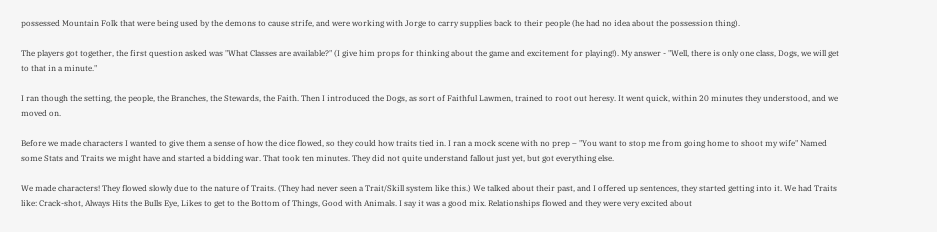possessed Mountain Folk that were being used by the demons to cause strife, and were working with Jorge to carry supplies back to their people (he had no idea about the possession thing).

The players got together, the first question asked was "What Classes are available?" (I give him props for thinking about the game and excitement for playing!). My answer - "Well, there is only one class, Dogs, we will get to that in a minute."

I ran though the setting, the people, the Branches, the Stewards, the Faith. Then I introduced the Dogs, as sort of Faithful Lawmen, trained to root out heresy. It went quick, within 20 minutes they understood, and we moved on.

Before we made characters I wanted to give them a sense of how the dice flowed, so they could how traits tied in. I ran a mock scene with no prep – "You want to stop me from going home to shoot my wife" Named some Stats and Traits we might have and started a bidding war. That took ten minutes. They did not quite understand fallout just yet, but got everything else.

We made characters! They flowed slowly due to the nature of Traits. (They had never seen a Trait/Skill system like this.) We talked about their past, and I offered up sentences, they started getting into it. We had Traits like: Crack-shot, Always Hits the Bulls Eye, Likes to get to the Bottom of Things, Good with Animals. I say it was a good mix. Relationships flowed and they were very excited about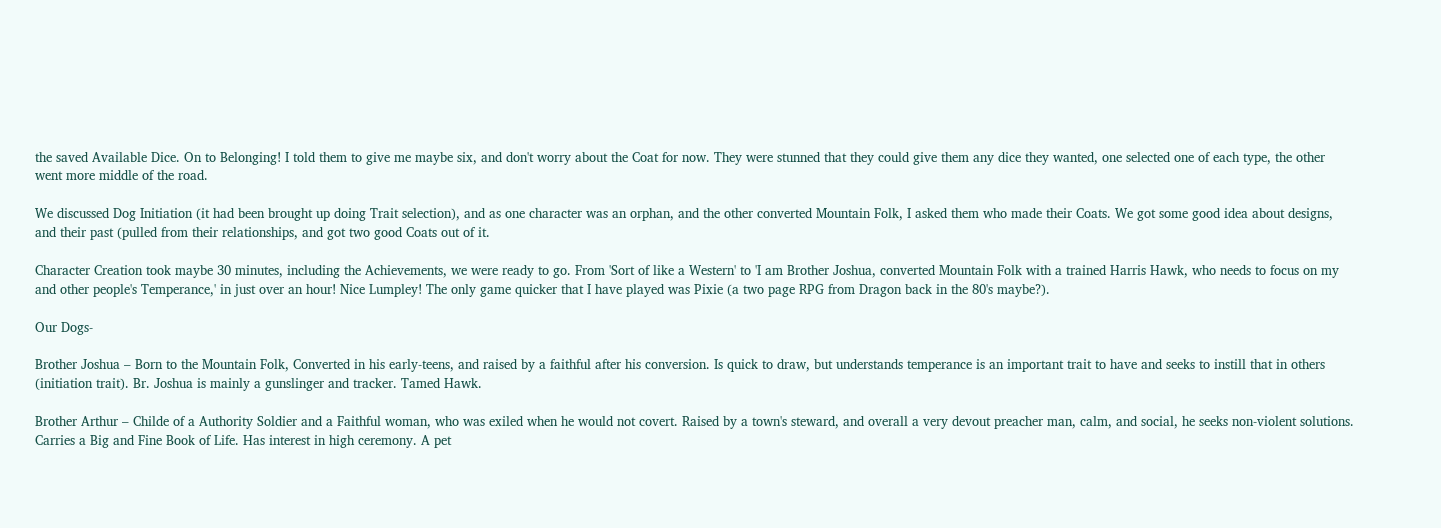the saved Available Dice. On to Belonging! I told them to give me maybe six, and don't worry about the Coat for now. They were stunned that they could give them any dice they wanted, one selected one of each type, the other went more middle of the road.

We discussed Dog Initiation (it had been brought up doing Trait selection), and as one character was an orphan, and the other converted Mountain Folk, I asked them who made their Coats. We got some good idea about designs, and their past (pulled from their relationships, and got two good Coats out of it.

Character Creation took maybe 30 minutes, including the Achievements, we were ready to go. From 'Sort of like a Western' to 'I am Brother Joshua, converted Mountain Folk with a trained Harris Hawk, who needs to focus on my and other people's Temperance,' in just over an hour! Nice Lumpley! The only game quicker that I have played was Pixie (a two page RPG from Dragon back in the 80's maybe?).

Our Dogs-

Brother Joshua – Born to the Mountain Folk, Converted in his early-teens, and raised by a faithful after his conversion. Is quick to draw, but understands temperance is an important trait to have and seeks to instill that in others (initiation trait). Br. Joshua is mainly a gunslinger and tracker. Tamed Hawk.

Brother Arthur – Childe of a Authority Soldier and a Faithful woman, who was exiled when he would not covert. Raised by a town's steward, and overall a very devout preacher man, calm, and social, he seeks non-violent solutions. Carries a Big and Fine Book of Life. Has interest in high ceremony. A pet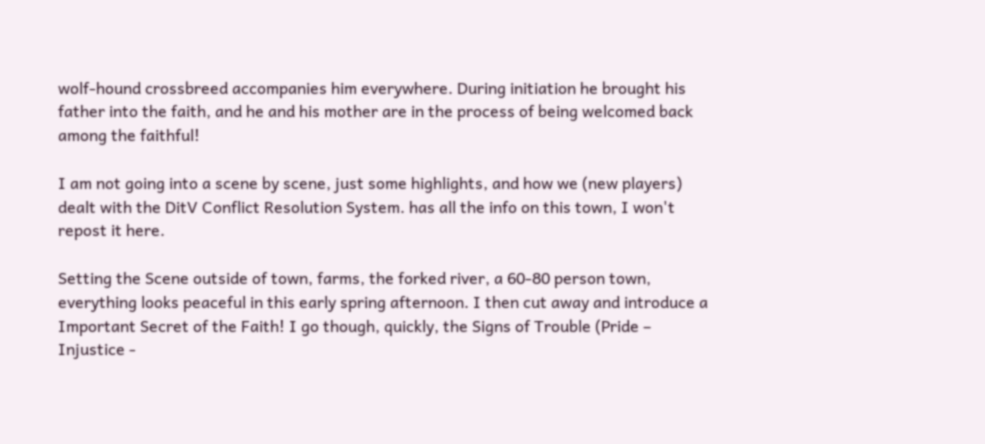wolf-hound crossbreed accompanies him everywhere. During initiation he brought his father into the faith, and he and his mother are in the process of being welcomed back among the faithful!

I am not going into a scene by scene, just some highlights, and how we (new players) dealt with the DitV Conflict Resolution System. has all the info on this town, I won't repost it here.

Setting the Scene outside of town, farms, the forked river, a 60-80 person town, everything looks peaceful in this early spring afternoon. I then cut away and introduce a Important Secret of the Faith! I go though, quickly, the Signs of Trouble (Pride – Injustice -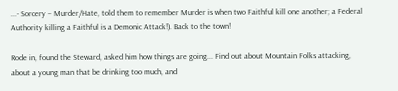...- Sorcery – Murder/Hate, told them to remember Murder is when two Faithful kill one another; a Federal Authority killing a Faithful is a Demonic Attack!). Back to the town!

Rode in, found the Steward, asked him how things are going... Find out about Mountain Folks attacking, about a young man that be drinking too much, and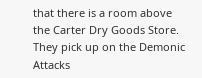that there is a room above the Carter Dry Goods Store. They pick up on the Demonic Attacks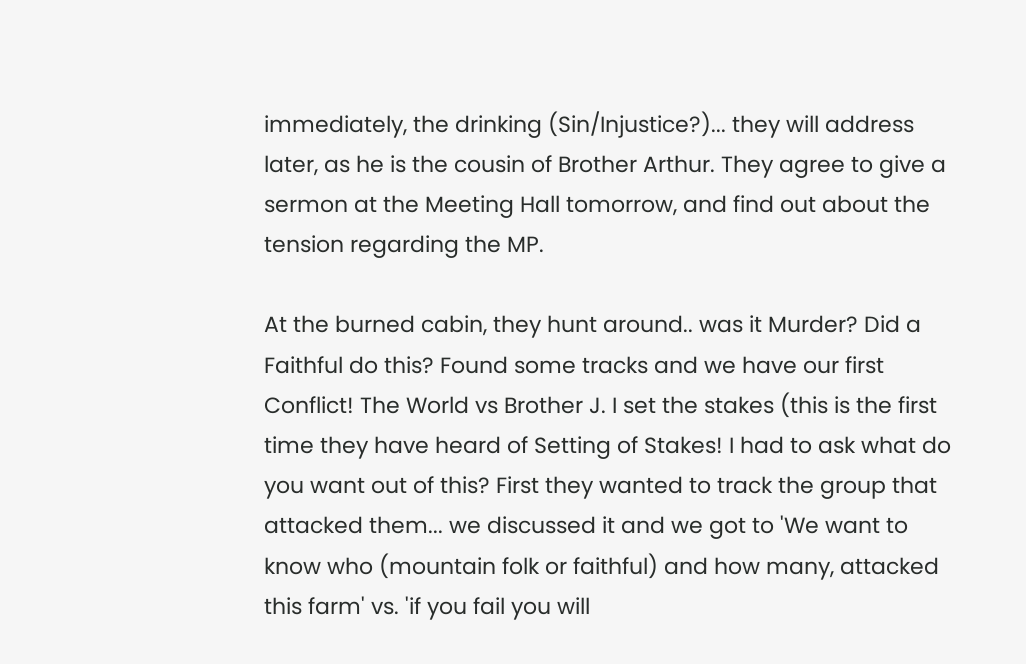immediately, the drinking (Sin/Injustice?)... they will address later, as he is the cousin of Brother Arthur. They agree to give a sermon at the Meeting Hall tomorrow, and find out about the tension regarding the MP.

At the burned cabin, they hunt around.. was it Murder? Did a Faithful do this? Found some tracks and we have our first Conflict! The World vs Brother J. I set the stakes (this is the first time they have heard of Setting of Stakes! I had to ask what do you want out of this? First they wanted to track the group that attacked them... we discussed it and we got to 'We want to know who (mountain folk or faithful) and how many, attacked this farm' vs. 'if you fail you will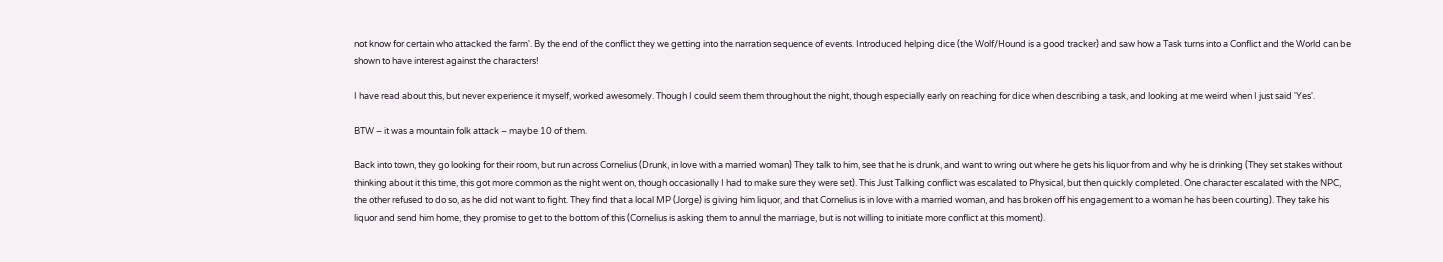not know for certain who attacked the farm'. By the end of the conflict they we getting into the narration sequence of events. Introduced helping dice (the Wolf/Hound is a good tracker) and saw how a Task turns into a Conflict and the World can be shown to have interest against the characters!

I have read about this, but never experience it myself, worked awesomely. Though I could seem them throughout the night, though especially early on reaching for dice when describing a task, and looking at me weird when I just said 'Yes'.

BTW – it was a mountain folk attack – maybe 10 of them.

Back into town, they go looking for their room, but run across Cornelius (Drunk, in love with a married woman) They talk to him, see that he is drunk, and want to wring out where he gets his liquor from and why he is drinking (They set stakes without thinking about it this time, this got more common as the night went on, though occasionally I had to make sure they were set). This Just Talking conflict was escalated to Physical, but then quickly completed. One character escalated with the NPC, the other refused to do so, as he did not want to fight. They find that a local MP (Jorge) is giving him liquor, and that Cornelius is in love with a married woman, and has broken off his engagement to a woman he has been courting). They take his liquor and send him home, they promise to get to the bottom of this (Cornelius is asking them to annul the marriage, but is not willing to initiate more conflict at this moment).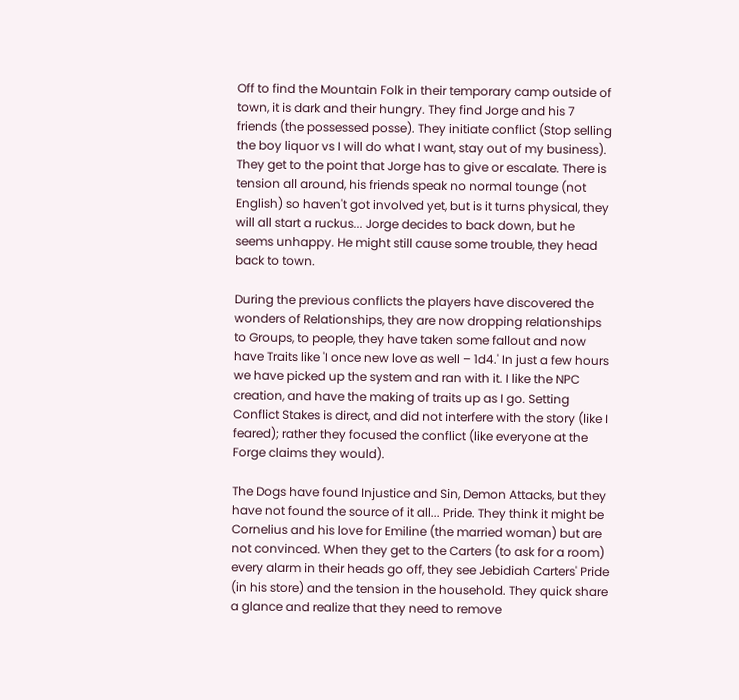Off to find the Mountain Folk in their temporary camp outside of town, it is dark and their hungry. They find Jorge and his 7 friends (the possessed posse). They initiate conflict (Stop selling the boy liquor vs I will do what I want, stay out of my business). They get to the point that Jorge has to give or escalate. There is tension all around, his friends speak no normal tounge (not English) so haven't got involved yet, but is it turns physical, they will all start a ruckus... Jorge decides to back down, but he seems unhappy. He might still cause some trouble, they head back to town.

During the previous conflicts the players have discovered the wonders of Relationships, they are now dropping relationships to Groups, to people, they have taken some fallout and now have Traits like 'I once new love as well – 1d4.' In just a few hours we have picked up the system and ran with it. I like the NPC creation, and have the making of traits up as I go. Setting Conflict Stakes is direct, and did not interfere with the story (like I feared); rather they focused the conflict (like everyone at the Forge claims they would).

The Dogs have found Injustice and Sin, Demon Attacks, but they have not found the source of it all... Pride. They think it might be Cornelius and his love for Emiline (the married woman) but are not convinced. When they get to the Carters (to ask for a room) every alarm in their heads go off, they see Jebidiah Carters' Pride (in his store) and the tension in the household. They quick share a glance and realize that they need to remove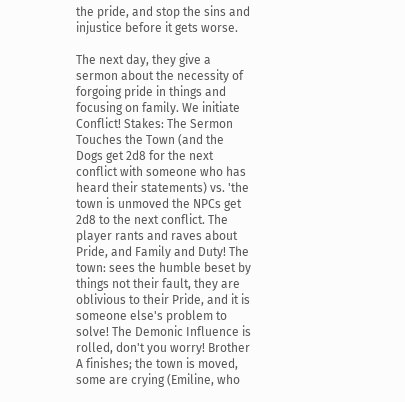the pride, and stop the sins and injustice before it gets worse.

The next day, they give a sermon about the necessity of forgoing pride in things and focusing on family. We initiate Conflict! Stakes: The Sermon Touches the Town (and the Dogs get 2d8 for the next conflict with someone who has heard their statements) vs. 'the town is unmoved the NPCs get 2d8 to the next conflict. The player rants and raves about Pride, and Family and Duty! The town: sees the humble beset by things not their fault, they are oblivious to their Pride, and it is someone else's problem to solve! The Demonic Influence is rolled, don't you worry! Brother A finishes; the town is moved, some are crying (Emiline, who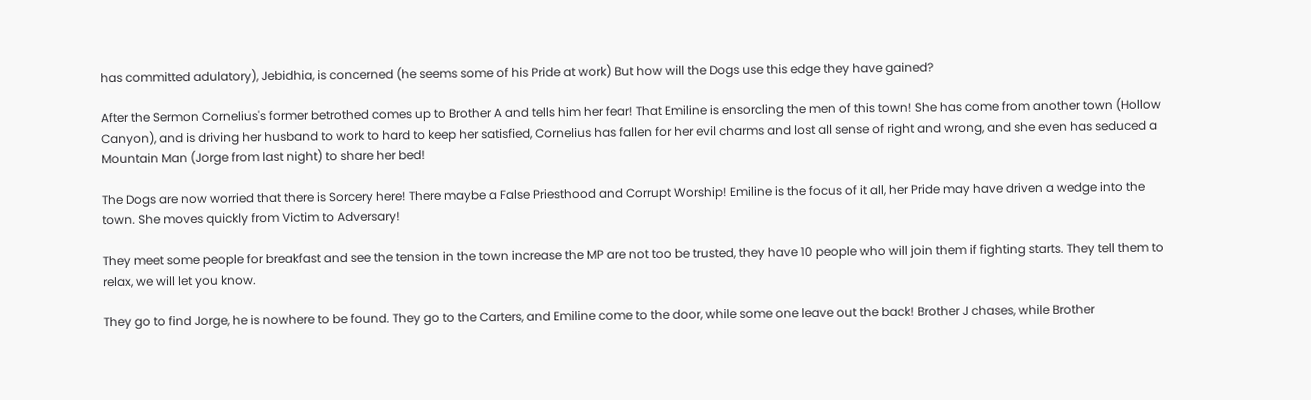has committed adulatory), Jebidhia, is concerned (he seems some of his Pride at work) But how will the Dogs use this edge they have gained?

After the Sermon Cornelius's former betrothed comes up to Brother A and tells him her fear! That Emiline is ensorcling the men of this town! She has come from another town (Hollow Canyon), and is driving her husband to work to hard to keep her satisfied, Cornelius has fallen for her evil charms and lost all sense of right and wrong, and she even has seduced a Mountain Man (Jorge from last night) to share her bed!

The Dogs are now worried that there is Sorcery here! There maybe a False Priesthood and Corrupt Worship! Emiline is the focus of it all, her Pride may have driven a wedge into the town. She moves quickly from Victim to Adversary!

They meet some people for breakfast and see the tension in the town increase the MP are not too be trusted, they have 10 people who will join them if fighting starts. They tell them to relax, we will let you know.

They go to find Jorge, he is nowhere to be found. They go to the Carters, and Emiline come to the door, while some one leave out the back! Brother J chases, while Brother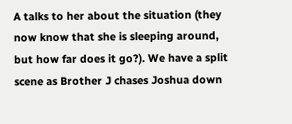A talks to her about the situation (they now know that she is sleeping around, but how far does it go?). We have a split scene as Brother J chases Joshua down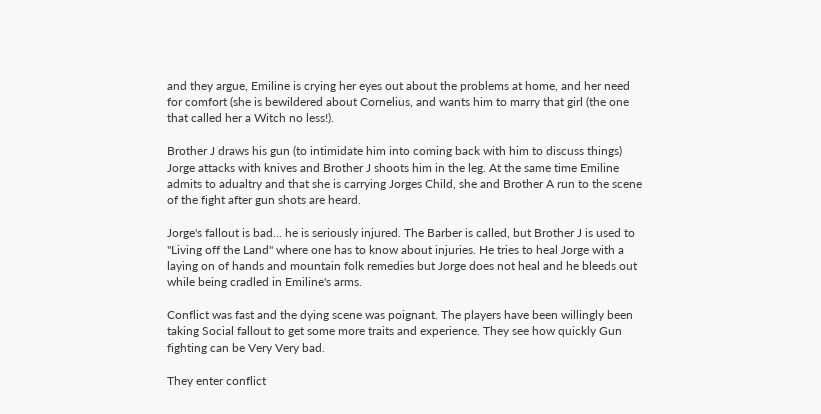and they argue, Emiline is crying her eyes out about the problems at home, and her need for comfort (she is bewildered about Cornelius, and wants him to marry that girl (the one that called her a Witch no less!).

Brother J draws his gun (to intimidate him into coming back with him to discuss things) Jorge attacks with knives and Brother J shoots him in the leg. At the same time Emiline admits to adualtry and that she is carrying Jorges Child, she and Brother A run to the scene of the fight after gun shots are heard.

Jorge's fallout is bad... he is seriously injured. The Barber is called, but Brother J is used to "Living off the Land" where one has to know about injuries. He tries to heal Jorge with a laying on of hands and mountain folk remedies but Jorge does not heal and he bleeds out while being cradled in Emiline's arms.

Conflict was fast and the dying scene was poignant. The players have been willingly been taking Social fallout to get some more traits and experience. They see how quickly Gun fighting can be Very Very bad.

They enter conflict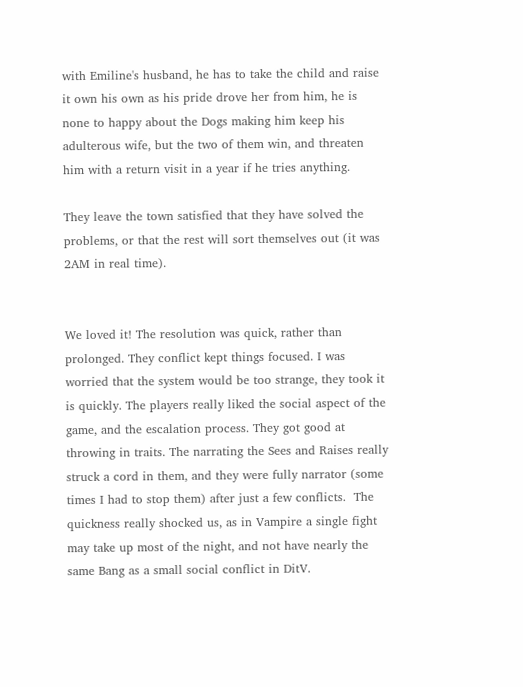with Emiline's husband, he has to take the child and raise it own his own as his pride drove her from him, he is none to happy about the Dogs making him keep his adulterous wife, but the two of them win, and threaten him with a return visit in a year if he tries anything.

They leave the town satisfied that they have solved the problems, or that the rest will sort themselves out (it was 2AM in real time).


We loved it! The resolution was quick, rather than prolonged. They conflict kept things focused. I was worried that the system would be too strange, they took it is quickly. The players really liked the social aspect of the game, and the escalation process. They got good at throwing in traits. The narrating the Sees and Raises really struck a cord in them, and they were fully narrator (some times I had to stop them) after just a few conflicts.  The quickness really shocked us, as in Vampire a single fight may take up most of the night, and not have nearly the same Bang as a small social conflict in DitV.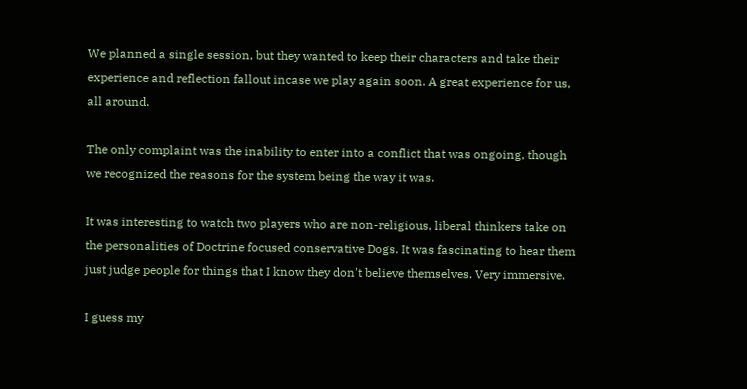We planned a single session, but they wanted to keep their characters and take their experience and reflection fallout incase we play again soon. A great experience for us, all around.

The only complaint was the inability to enter into a conflict that was ongoing, though we recognized the reasons for the system being the way it was.

It was interesting to watch two players who are non-religious, liberal thinkers take on the personalities of Doctrine focused conservative Dogs. It was fascinating to hear them just judge people for things that I know they don't believe themselves. Very immersive.

I guess my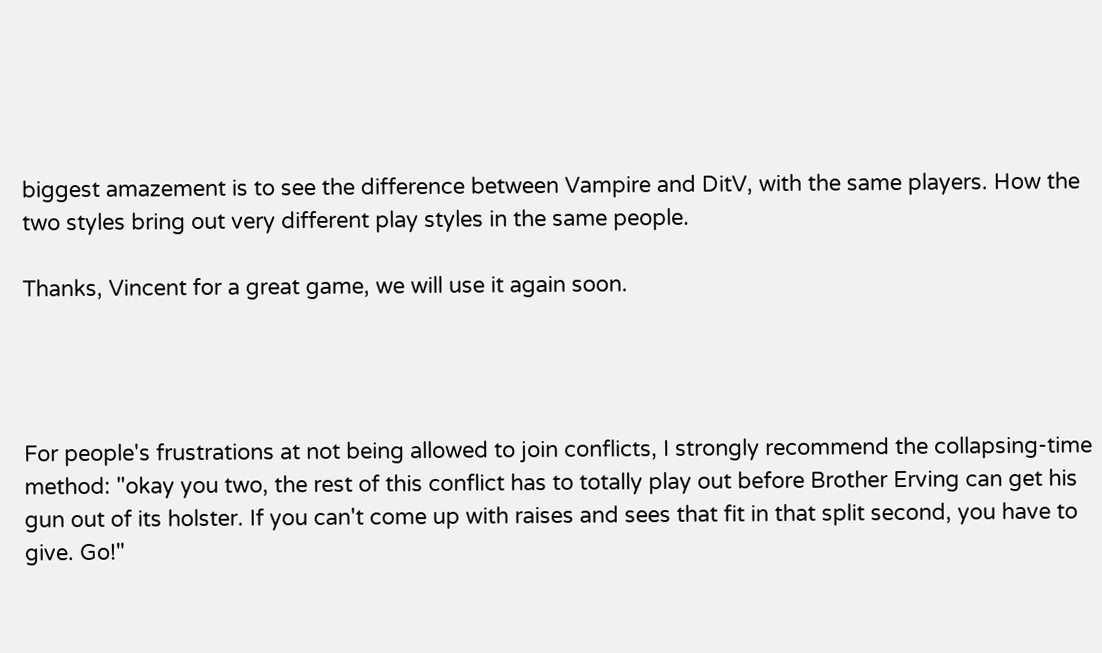biggest amazement is to see the difference between Vampire and DitV, with the same players. How the two styles bring out very different play styles in the same people.

Thanks, Vincent for a great game, we will use it again soon.




For people's frustrations at not being allowed to join conflicts, I strongly recommend the collapsing-time method: "okay you two, the rest of this conflict has to totally play out before Brother Erving can get his gun out of its holster. If you can't come up with raises and sees that fit in that split second, you have to give. Go!"